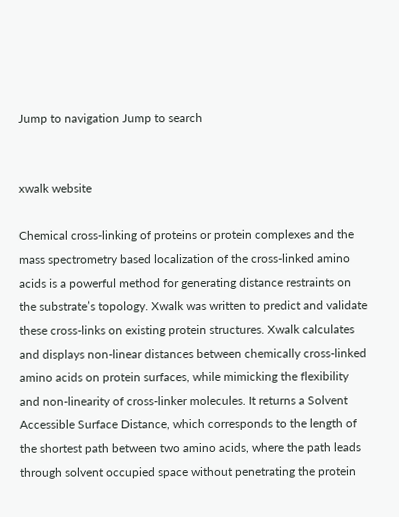Jump to navigation Jump to search


xwalk website

Chemical cross-linking of proteins or protein complexes and the mass spectrometry based localization of the cross-linked amino acids is a powerful method for generating distance restraints on the substrate’s topology. Xwalk was written to predict and validate these cross-links on existing protein structures. Xwalk calculates and displays non-linear distances between chemically cross-linked amino acids on protein surfaces, while mimicking the flexibility and non-linearity of cross-linker molecules. It returns a Solvent Accessible Surface Distance, which corresponds to the length of the shortest path between two amino acids, where the path leads through solvent occupied space without penetrating the protein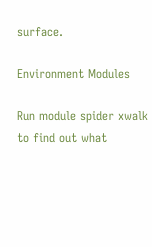surface.

Environment Modules

Run module spider xwalk to find out what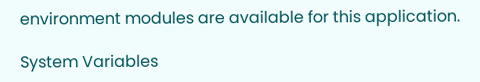environment modules are available for this application.

System Variables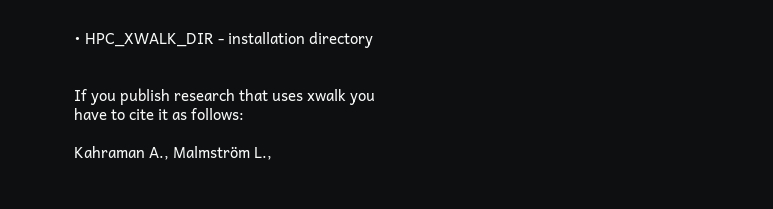• HPC_XWALK_DIR - installation directory


If you publish research that uses xwalk you have to cite it as follows:

Kahraman A., Malmström L.,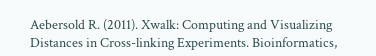Aebersold R. (2011). Xwalk: Computing and Visualizing Distances in Cross-linking Experiments. Bioinformatics,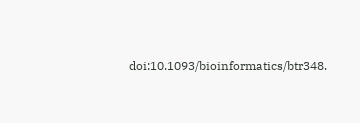doi:10.1093/bioinformatics/btr348.